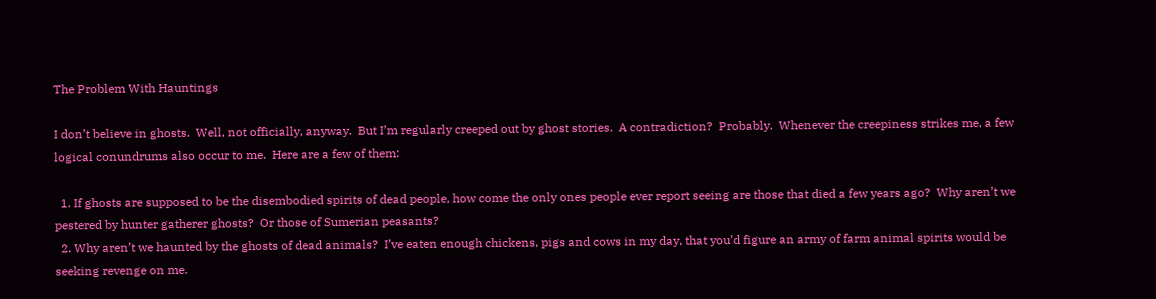The Problem With Hauntings

I don’t believe in ghosts.  Well, not officially, anyway.  But I’m regularly creeped out by ghost stories.  A contradiction?  Probably.  Whenever the creepiness strikes me, a few logical conundrums also occur to me.  Here are a few of them:

  1. If ghosts are supposed to be the disembodied spirits of dead people, how come the only ones people ever report seeing are those that died a few years ago?  Why aren’t we pestered by hunter gatherer ghosts?  Or those of Sumerian peasants?
  2. Why aren’t we haunted by the ghosts of dead animals?  I’ve eaten enough chickens, pigs and cows in my day, that you’d figure an army of farm animal spirits would be seeking revenge on me.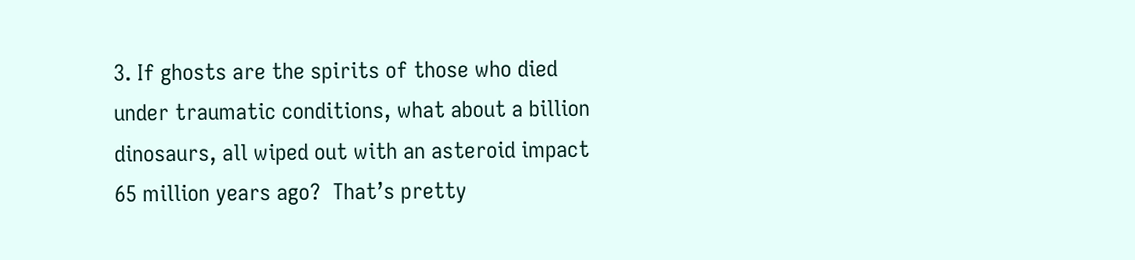3. If ghosts are the spirits of those who died under traumatic conditions, what about a billion dinosaurs, all wiped out with an asteroid impact 65 million years ago?  That’s pretty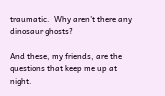traumatic.  Why aren’t there any dinosaur ghosts?

And these, my friends, are the questions that keep me up at night.